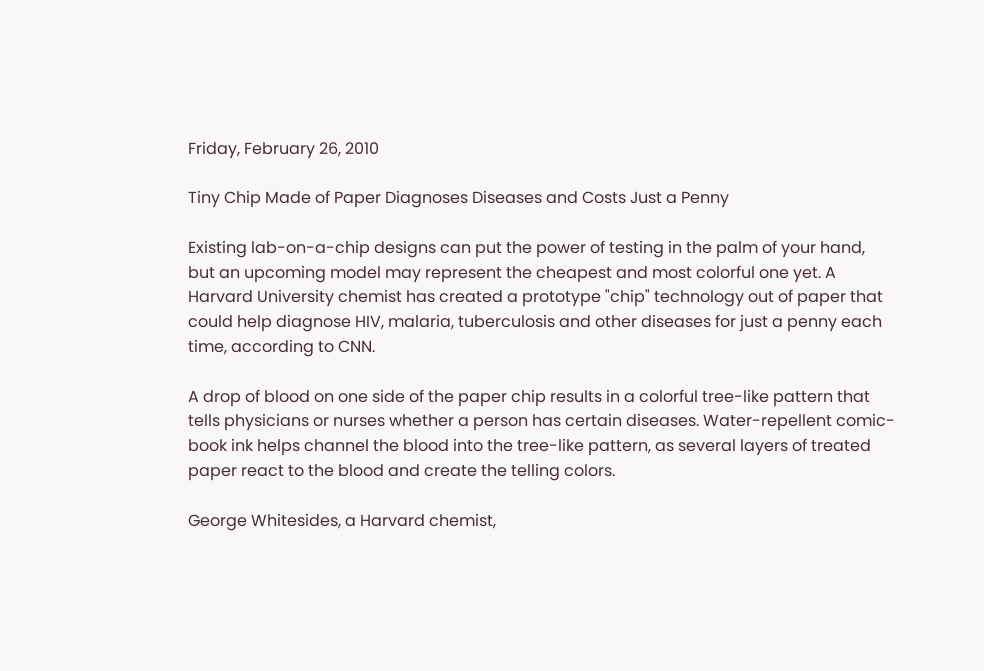Friday, February 26, 2010

Tiny Chip Made of Paper Diagnoses Diseases and Costs Just a Penny

Existing lab-on-a-chip designs can put the power of testing in the palm of your hand, but an upcoming model may represent the cheapest and most colorful one yet. A Harvard University chemist has created a prototype "chip" technology out of paper that could help diagnose HIV, malaria, tuberculosis and other diseases for just a penny each time, according to CNN.

A drop of blood on one side of the paper chip results in a colorful tree-like pattern that tells physicians or nurses whether a person has certain diseases. Water-repellent comic-book ink helps channel the blood into the tree-like pattern, as several layers of treated paper react to the blood and create the telling colors.

George Whitesides, a Harvard chemist,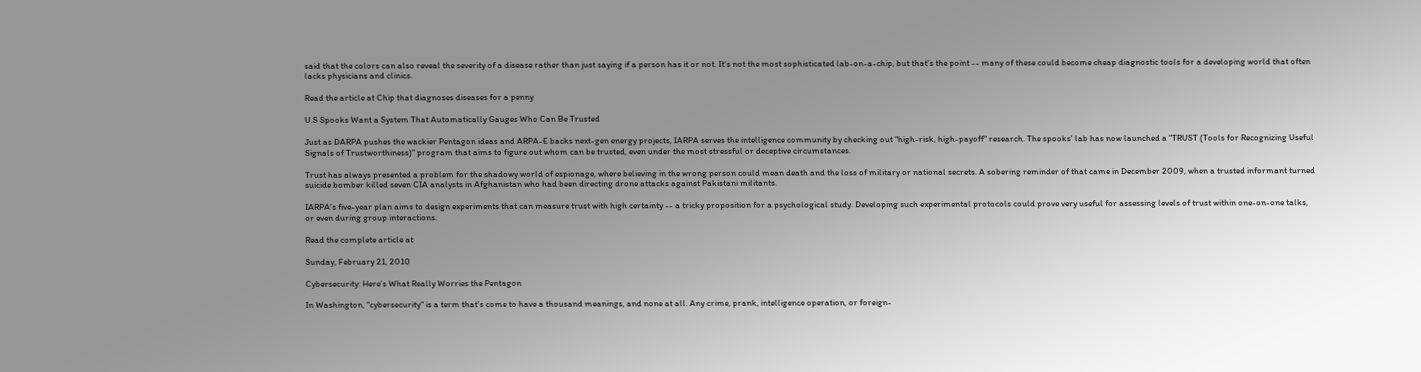said that the colors can also reveal the severity of a disease rather than just saying if a person has it or not. It's not the most sophisticated lab-on-a-chip, but that's the point -- many of these could become cheap diagnostic tools for a developing world that often lacks physicians and clinics.

Read the article at Chip that diagnoses diseases for a penny

U.S Spooks Want a System That Automatically Gauges Who Can Be Trusted

Just as DARPA pushes the wackier Pentagon ideas and ARPA-E backs next-gen energy projects, IARPA serves the intelligence community by checking out "high-risk, high-payoff" research. The spooks' lab has now launched a "TRUST (Tools for Recognizing Useful Signals of Trustworthiness)" program that aims to figure out whom can be trusted, even under the most stressful or deceptive circumstances.

Trust has always presented a problem for the shadowy world of espionage, where believing in the wrong person could mean death and the loss of military or national secrets. A sobering reminder of that came in December 2009, when a trusted informant turned suicide bomber killed seven CIA analysts in Afghanistan who had been directing drone attacks against Pakistani militants.

IARPA's five-year plan aims to design experiments that can measure trust with high certainty -- a tricky proposition for a psychological study. Developing such experimental protocols could prove very useful for assessing levels of trust within one-on-one talks, or even during group interactions.

Read the complete article at

Sunday, February 21, 2010

Cybersecurity: Here’s What Really Worries the Pentagon

In Washington, "cybersecurity" is a term that's come to have a thousand meanings, and none at all. Any crime, prank, intelligence operation, or foreign-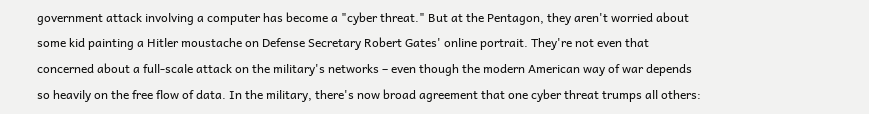government attack involving a computer has become a "cyber threat." But at the Pentagon, they aren't worried about some kid painting a Hitler moustache on Defense Secretary Robert Gates' online portrait. They're not even that concerned about a full-scale attack on the military's networks – even though the modern American way of war depends so heavily on the free flow of data. In the military, there's now broad agreement that one cyber threat trumps all others: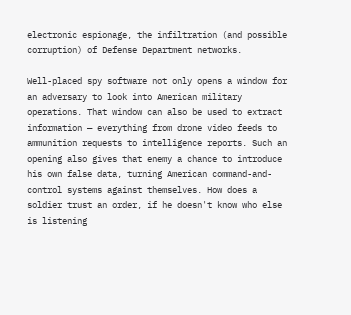electronic espionage, the infiltration (and possible corruption) of Defense Department networks.

Well-placed spy software not only opens a window for an adversary to look into American military operations. That window can also be used to extract information — everything from drone video feeds to ammunition requests to intelligence reports. Such an opening also gives that enemy a chance to introduce his own false data, turning American command-and-control systems against themselves. How does a soldier trust an order, if he doesn't know who else is listening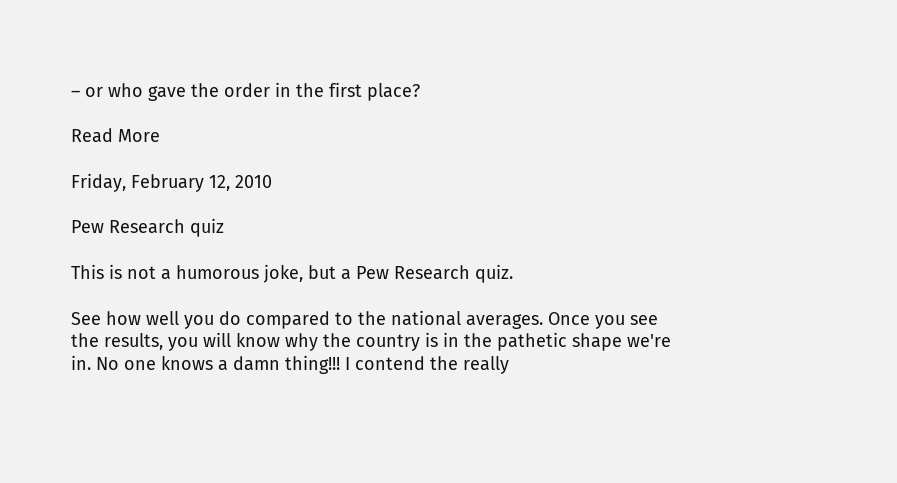– or who gave the order in the first place?

Read More

Friday, February 12, 2010

Pew Research quiz

This is not a humorous joke, but a Pew Research quiz.

See how well you do compared to the national averages. Once you see the results, you will know why the country is in the pathetic shape we're in. No one knows a damn thing!!! I contend the really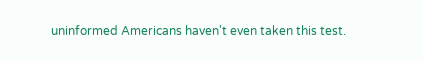uninformed Americans haven't even taken this test.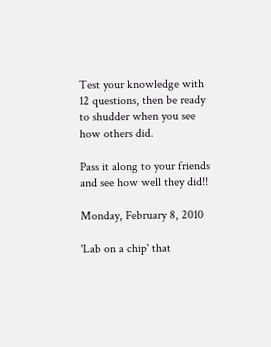Test your knowledge with 12 questions, then be ready to shudder when you see how others did.

Pass it along to your friends and see how well they did!!

Monday, February 8, 2010

'Lab on a chip' that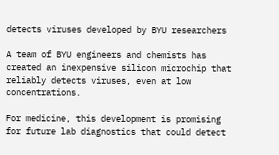detects viruses developed by BYU researchers

A team of BYU engineers and chemists has created an inexpensive silicon microchip that reliably detects viruses, even at low concentrations.

For medicine, this development is promising for future lab diagnostics that could detect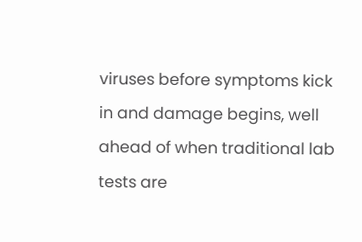viruses before symptoms kick in and damage begins, well ahead of when traditional lab tests are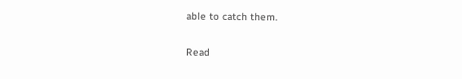able to catch them.

Read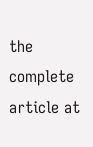the complete article at